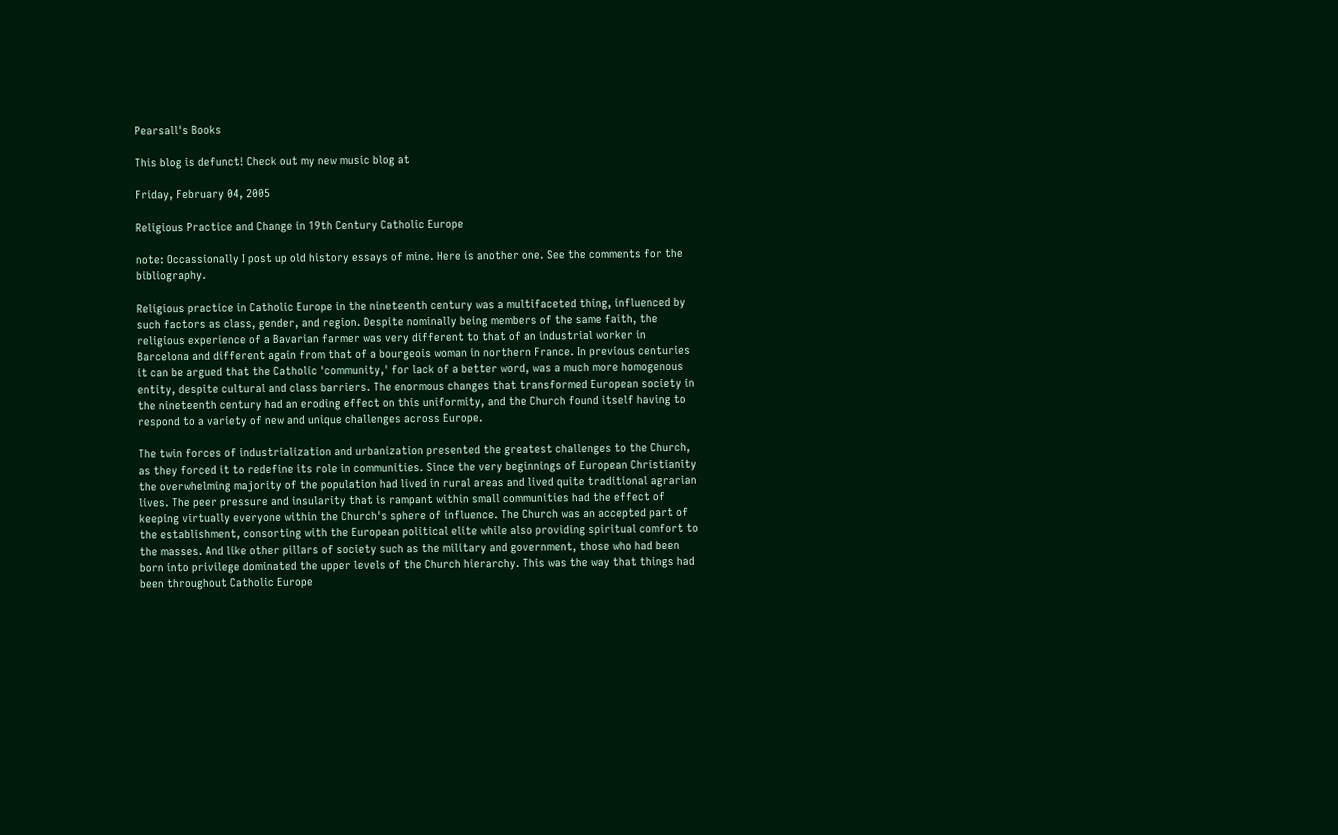Pearsall's Books

This blog is defunct! Check out my new music blog at

Friday, February 04, 2005

Religious Practice and Change in 19th Century Catholic Europe

note: Occassionally I post up old history essays of mine. Here is another one. See the comments for the bibliography.

Religious practice in Catholic Europe in the nineteenth century was a multifaceted thing, influenced by such factors as class, gender, and region. Despite nominally being members of the same faith, the religious experience of a Bavarian farmer was very different to that of an industrial worker in Barcelona and different again from that of a bourgeois woman in northern France. In previous centuries it can be argued that the Catholic 'community,' for lack of a better word, was a much more homogenous entity, despite cultural and class barriers. The enormous changes that transformed European society in the nineteenth century had an eroding effect on this uniformity, and the Church found itself having to respond to a variety of new and unique challenges across Europe.

The twin forces of industrialization and urbanization presented the greatest challenges to the Church, as they forced it to redefine its role in communities. Since the very beginnings of European Christianity the overwhelming majority of the population had lived in rural areas and lived quite traditional agrarian lives. The peer pressure and insularity that is rampant within small communities had the effect of keeping virtually everyone within the Church's sphere of influence. The Church was an accepted part of the establishment, consorting with the European political elite while also providing spiritual comfort to the masses. And like other pillars of society such as the military and government, those who had been born into privilege dominated the upper levels of the Church hierarchy. This was the way that things had been throughout Catholic Europe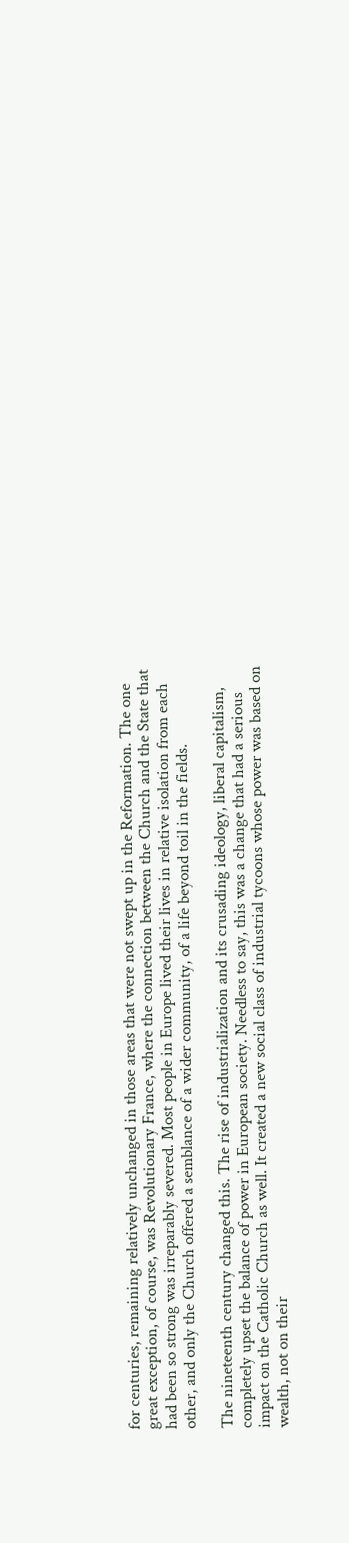for centuries, remaining relatively unchanged in those areas that were not swept up in the Reformation. The one great exception, of course, was Revolutionary France, where the connection between the Church and the State that had been so strong was irreparably severed. Most people in Europe lived their lives in relative isolation from each other, and only the Church offered a semblance of a wider community, of a life beyond toil in the fields.

The nineteenth century changed this. The rise of industrialization and its crusading ideology, liberal capitalism, completely upset the balance of power in European society. Needless to say, this was a change that had a serious impact on the Catholic Church as well. It created a new social class of industrial tycoons whose power was based on wealth, not on their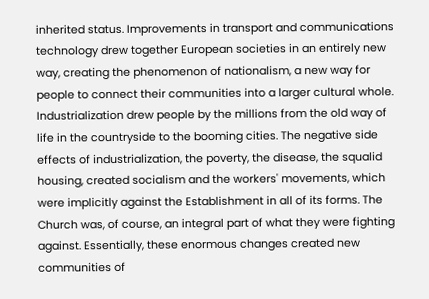inherited status. Improvements in transport and communications technology drew together European societies in an entirely new way, creating the phenomenon of nationalism, a new way for people to connect their communities into a larger cultural whole. Industrialization drew people by the millions from the old way of life in the countryside to the booming cities. The negative side effects of industrialization, the poverty, the disease, the squalid housing, created socialism and the workers' movements, which were implicitly against the Establishment in all of its forms. The Church was, of course, an integral part of what they were fighting against. Essentially, these enormous changes created new communities of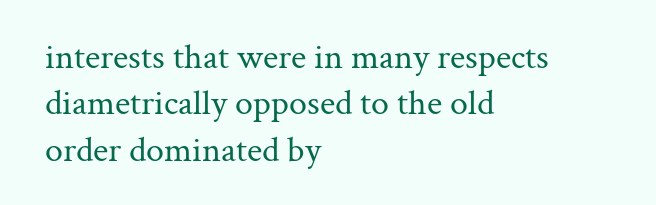interests that were in many respects diametrically opposed to the old order dominated by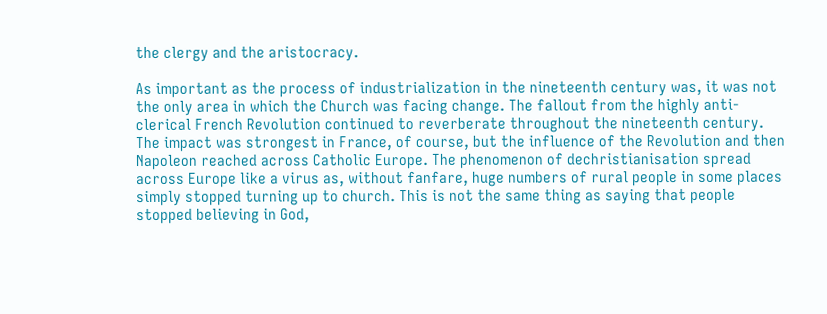the clergy and the aristocracy.

As important as the process of industrialization in the nineteenth century was, it was not the only area in which the Church was facing change. The fallout from the highly anti-clerical French Revolution continued to reverberate throughout the nineteenth century. The impact was strongest in France, of course, but the influence of the Revolution and then Napoleon reached across Catholic Europe. The phenomenon of dechristianisation spread across Europe like a virus as, without fanfare, huge numbers of rural people in some places simply stopped turning up to church. This is not the same thing as saying that people stopped believing in God,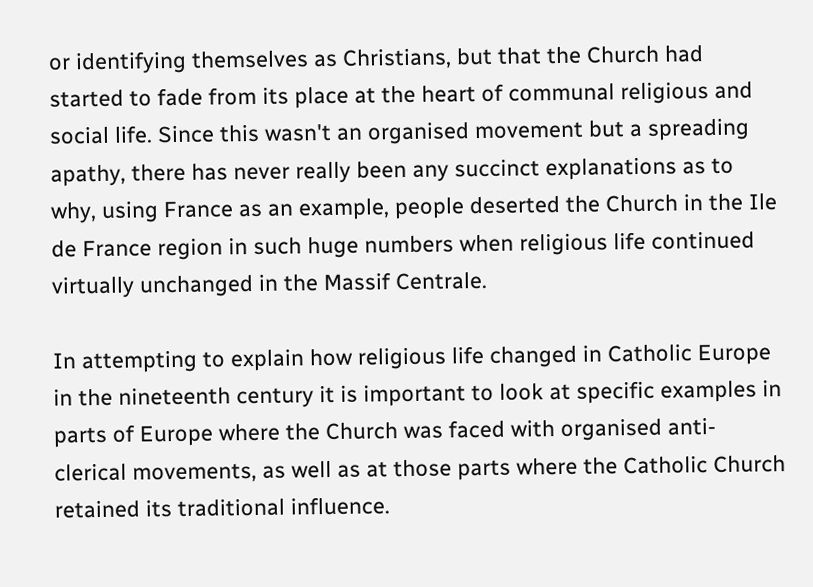or identifying themselves as Christians, but that the Church had started to fade from its place at the heart of communal religious and social life. Since this wasn't an organised movement but a spreading apathy, there has never really been any succinct explanations as to why, using France as an example, people deserted the Church in the Ile de France region in such huge numbers when religious life continued virtually unchanged in the Massif Centrale.

In attempting to explain how religious life changed in Catholic Europe in the nineteenth century it is important to look at specific examples in parts of Europe where the Church was faced with organised anti-clerical movements, as well as at those parts where the Catholic Church retained its traditional influence.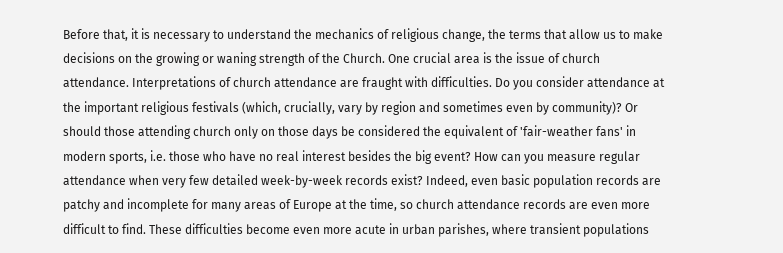Before that, it is necessary to understand the mechanics of religious change, the terms that allow us to make decisions on the growing or waning strength of the Church. One crucial area is the issue of church attendance. Interpretations of church attendance are fraught with difficulties. Do you consider attendance at the important religious festivals (which, crucially, vary by region and sometimes even by community)? Or should those attending church only on those days be considered the equivalent of 'fair-weather fans' in modern sports, i.e. those who have no real interest besides the big event? How can you measure regular attendance when very few detailed week-by-week records exist? Indeed, even basic population records are patchy and incomplete for many areas of Europe at the time, so church attendance records are even more difficult to find. These difficulties become even more acute in urban parishes, where transient populations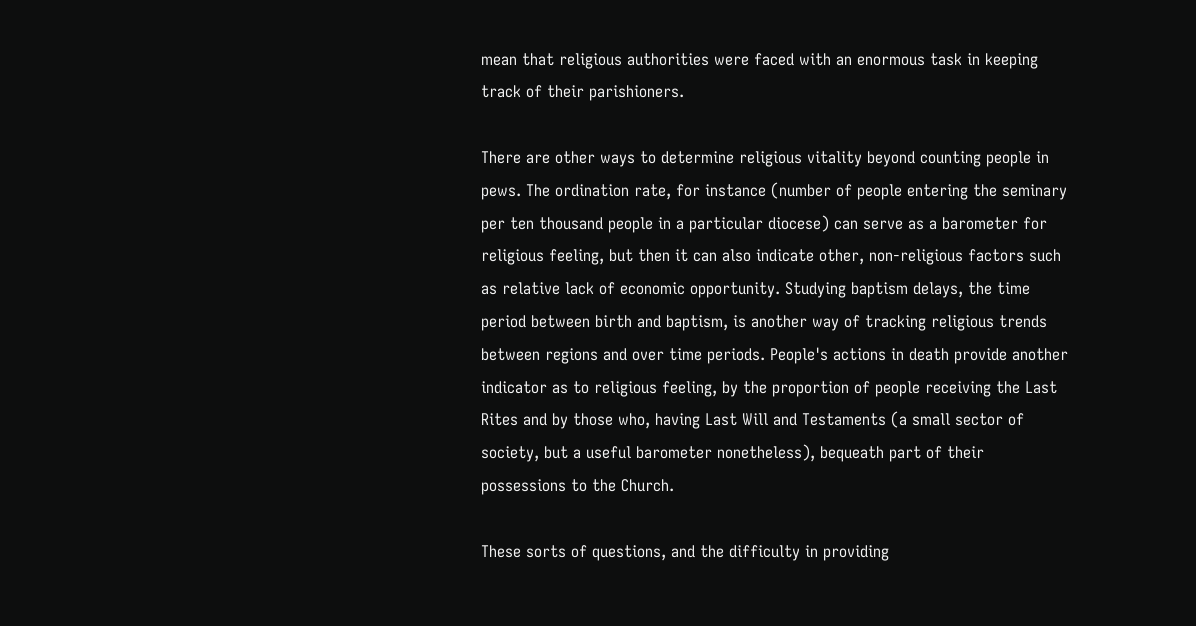mean that religious authorities were faced with an enormous task in keeping track of their parishioners.

There are other ways to determine religious vitality beyond counting people in pews. The ordination rate, for instance (number of people entering the seminary per ten thousand people in a particular diocese) can serve as a barometer for religious feeling, but then it can also indicate other, non-religious factors such as relative lack of economic opportunity. Studying baptism delays, the time period between birth and baptism, is another way of tracking religious trends between regions and over time periods. People's actions in death provide another indicator as to religious feeling, by the proportion of people receiving the Last Rites and by those who, having Last Will and Testaments (a small sector of society, but a useful barometer nonetheless), bequeath part of their possessions to the Church.

These sorts of questions, and the difficulty in providing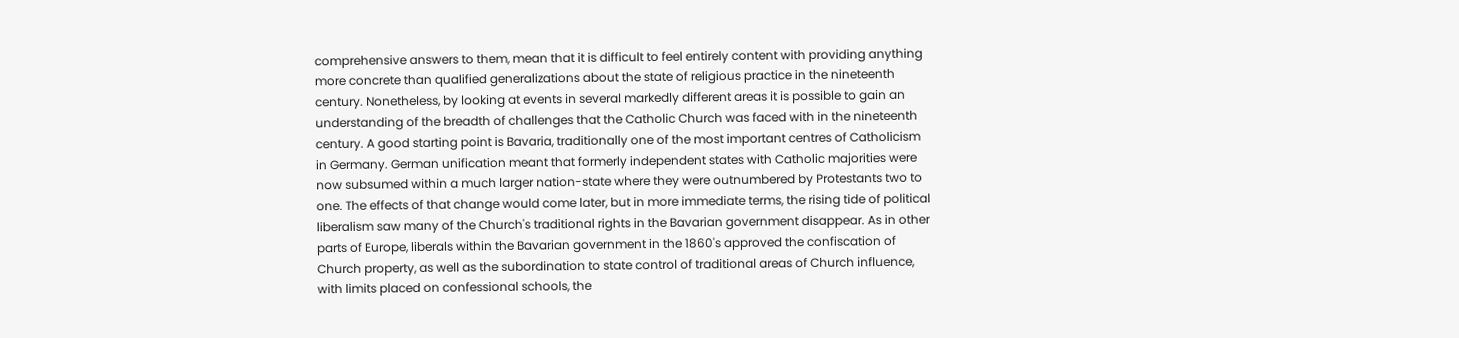comprehensive answers to them, mean that it is difficult to feel entirely content with providing anything more concrete than qualified generalizations about the state of religious practice in the nineteenth century. Nonetheless, by looking at events in several markedly different areas it is possible to gain an understanding of the breadth of challenges that the Catholic Church was faced with in the nineteenth century. A good starting point is Bavaria, traditionally one of the most important centres of Catholicism in Germany. German unification meant that formerly independent states with Catholic majorities were now subsumed within a much larger nation-state where they were outnumbered by Protestants two to one. The effects of that change would come later, but in more immediate terms, the rising tide of political liberalism saw many of the Church's traditional rights in the Bavarian government disappear. As in other parts of Europe, liberals within the Bavarian government in the 1860's approved the confiscation of Church property, as well as the subordination to state control of traditional areas of Church influence, with limits placed on confessional schools, the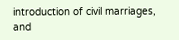introduction of civil marriages, and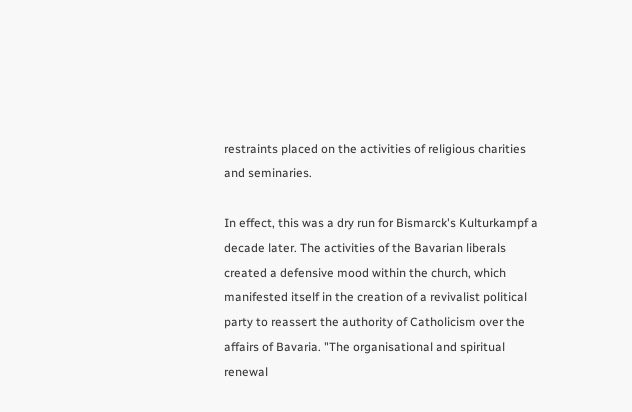restraints placed on the activities of religious charities and seminaries.

In effect, this was a dry run for Bismarck's Kulturkampf a decade later. The activities of the Bavarian liberals created a defensive mood within the church, which manifested itself in the creation of a revivalist political party to reassert the authority of Catholicism over the affairs of Bavaria. "The organisational and spiritual renewal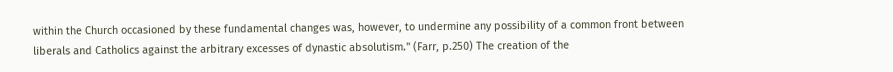within the Church occasioned by these fundamental changes was, however, to undermine any possibility of a common front between liberals and Catholics against the arbitrary excesses of dynastic absolutism." (Farr, p.250) The creation of the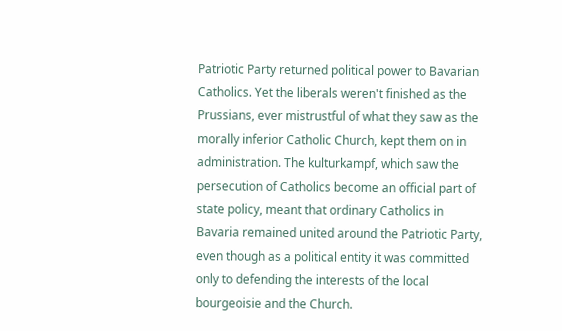Patriotic Party returned political power to Bavarian Catholics. Yet the liberals weren't finished as the Prussians, ever mistrustful of what they saw as the morally inferior Catholic Church, kept them on in administration. The kulturkampf, which saw the persecution of Catholics become an official part of state policy, meant that ordinary Catholics in Bavaria remained united around the Patriotic Party, even though as a political entity it was committed only to defending the interests of the local bourgeoisie and the Church.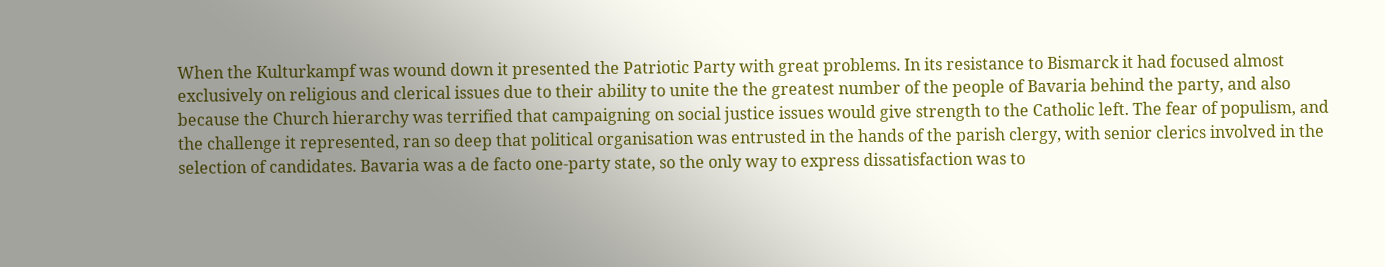When the Kulturkampf was wound down it presented the Patriotic Party with great problems. In its resistance to Bismarck it had focused almost exclusively on religious and clerical issues due to their ability to unite the the greatest number of the people of Bavaria behind the party, and also because the Church hierarchy was terrified that campaigning on social justice issues would give strength to the Catholic left. The fear of populism, and the challenge it represented, ran so deep that political organisation was entrusted in the hands of the parish clergy, with senior clerics involved in the selection of candidates. Bavaria was a de facto one-party state, so the only way to express dissatisfaction was to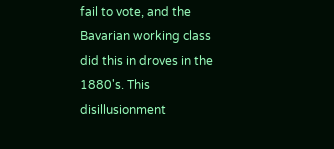fail to vote, and the Bavarian working class did this in droves in the 1880's. This disillusionment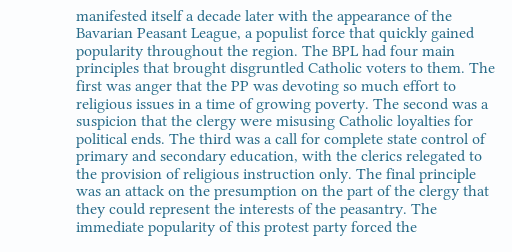manifested itself a decade later with the appearance of the Bavarian Peasant League, a populist force that quickly gained popularity throughout the region. The BPL had four main principles that brought disgruntled Catholic voters to them. The first was anger that the PP was devoting so much effort to religious issues in a time of growing poverty. The second was a suspicion that the clergy were misusing Catholic loyalties for political ends. The third was a call for complete state control of primary and secondary education, with the clerics relegated to the provision of religious instruction only. The final principle was an attack on the presumption on the part of the clergy that they could represent the interests of the peasantry. The immediate popularity of this protest party forced the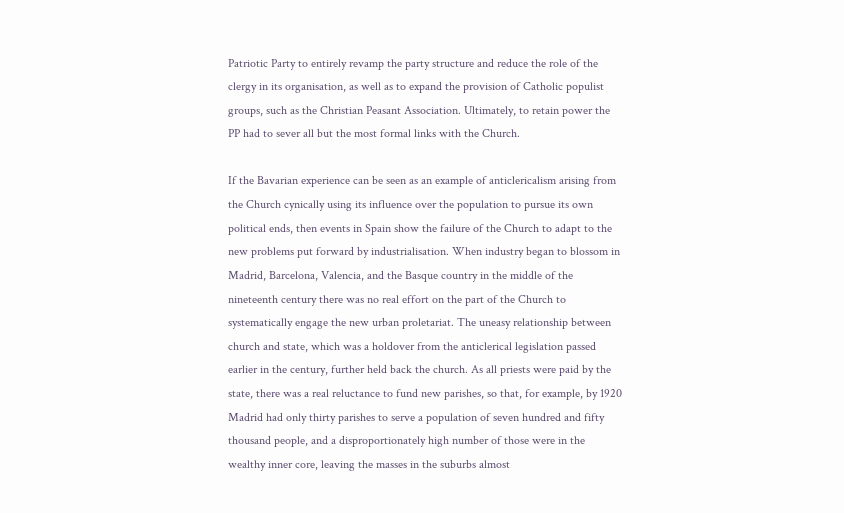Patriotic Party to entirely revamp the party structure and reduce the role of the clergy in its organisation, as well as to expand the provision of Catholic populist groups, such as the Christian Peasant Association. Ultimately, to retain power the PP had to sever all but the most formal links with the Church.

If the Bavarian experience can be seen as an example of anticlericalism arising from the Church cynically using its influence over the population to pursue its own political ends, then events in Spain show the failure of the Church to adapt to the new problems put forward by industrialisation. When industry began to blossom in Madrid, Barcelona, Valencia, and the Basque country in the middle of the nineteenth century there was no real effort on the part of the Church to systematically engage the new urban proletariat. The uneasy relationship between church and state, which was a holdover from the anticlerical legislation passed earlier in the century, further held back the church. As all priests were paid by the state, there was a real reluctance to fund new parishes, so that, for example, by 1920 Madrid had only thirty parishes to serve a population of seven hundred and fifty thousand people, and a disproportionately high number of those were in the wealthy inner core, leaving the masses in the suburbs almost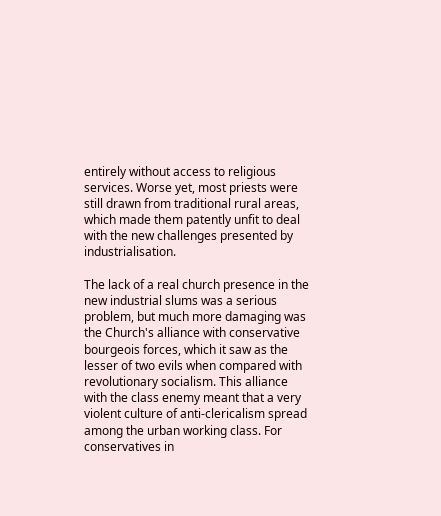entirely without access to religious services. Worse yet, most priests were still drawn from traditional rural areas, which made them patently unfit to deal with the new challenges presented by industrialisation.

The lack of a real church presence in the new industrial slums was a serious problem, but much more damaging was the Church's alliance with conservative bourgeois forces, which it saw as the lesser of two evils when compared with revolutionary socialism. This alliance with the class enemy meant that a very violent culture of anti-clericalism spread among the urban working class. For conservatives in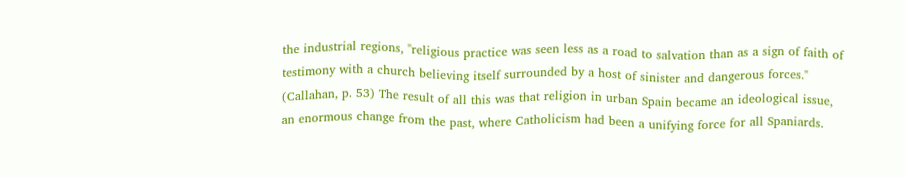the industrial regions, "religious practice was seen less as a road to salvation than as a sign of faith of testimony with a church believing itself surrounded by a host of sinister and dangerous forces." (Callahan, p. 53) The result of all this was that religion in urban Spain became an ideological issue, an enormous change from the past, where Catholicism had been a unifying force for all Spaniards.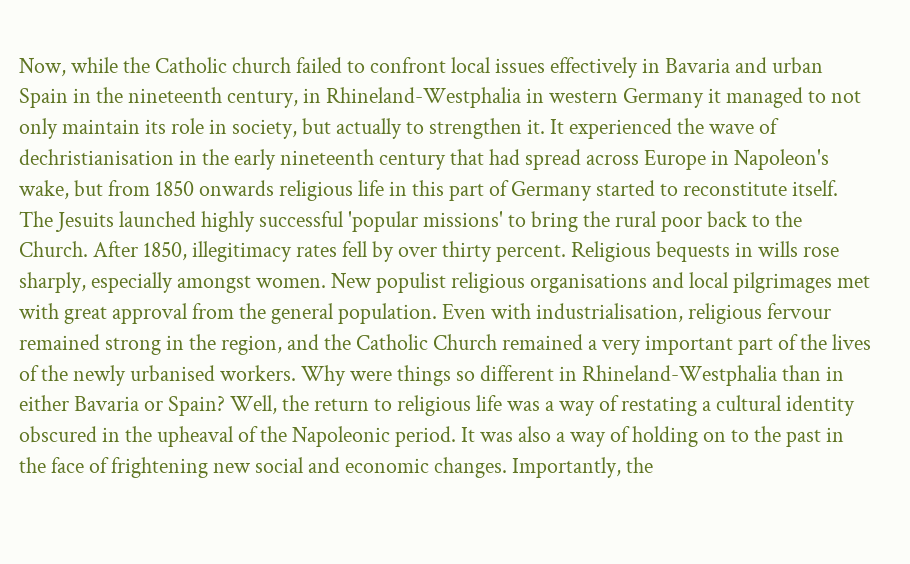Now, while the Catholic church failed to confront local issues effectively in Bavaria and urban Spain in the nineteenth century, in Rhineland-Westphalia in western Germany it managed to not only maintain its role in society, but actually to strengthen it. It experienced the wave of dechristianisation in the early nineteenth century that had spread across Europe in Napoleon's wake, but from 1850 onwards religious life in this part of Germany started to reconstitute itself. The Jesuits launched highly successful 'popular missions' to bring the rural poor back to the Church. After 1850, illegitimacy rates fell by over thirty percent. Religious bequests in wills rose sharply, especially amongst women. New populist religious organisations and local pilgrimages met with great approval from the general population. Even with industrialisation, religious fervour remained strong in the region, and the Catholic Church remained a very important part of the lives of the newly urbanised workers. Why were things so different in Rhineland-Westphalia than in either Bavaria or Spain? Well, the return to religious life was a way of restating a cultural identity obscured in the upheaval of the Napoleonic period. It was also a way of holding on to the past in the face of frightening new social and economic changes. Importantly, the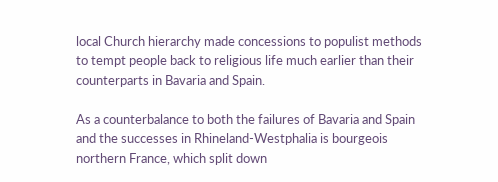local Church hierarchy made concessions to populist methods to tempt people back to religious life much earlier than their counterparts in Bavaria and Spain.

As a counterbalance to both the failures of Bavaria and Spain and the successes in Rhineland-Westphalia is bourgeois northern France, which split down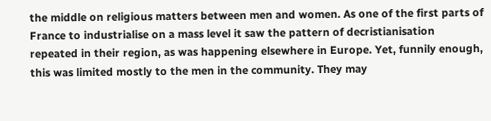the middle on religious matters between men and women. As one of the first parts of France to industrialise on a mass level it saw the pattern of decristianisation repeated in their region, as was happening elsewhere in Europe. Yet, funnily enough, this was limited mostly to the men in the community. They may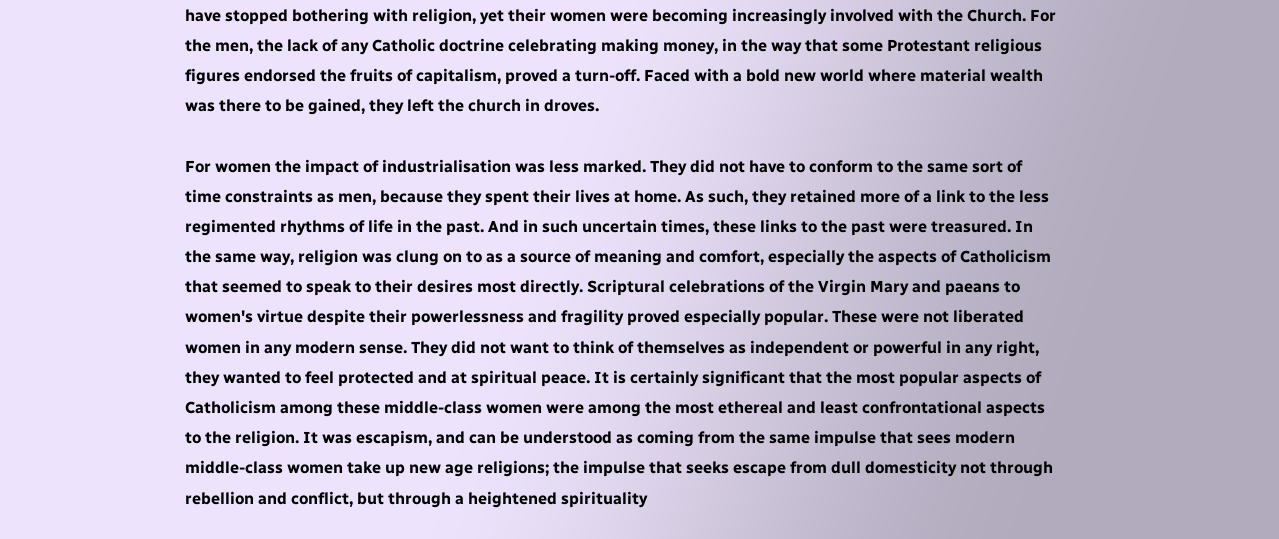have stopped bothering with religion, yet their women were becoming increasingly involved with the Church. For the men, the lack of any Catholic doctrine celebrating making money, in the way that some Protestant religious figures endorsed the fruits of capitalism, proved a turn-off. Faced with a bold new world where material wealth was there to be gained, they left the church in droves.

For women the impact of industrialisation was less marked. They did not have to conform to the same sort of time constraints as men, because they spent their lives at home. As such, they retained more of a link to the less regimented rhythms of life in the past. And in such uncertain times, these links to the past were treasured. In the same way, religion was clung on to as a source of meaning and comfort, especially the aspects of Catholicism that seemed to speak to their desires most directly. Scriptural celebrations of the Virgin Mary and paeans to women's virtue despite their powerlessness and fragility proved especially popular. These were not liberated women in any modern sense. They did not want to think of themselves as independent or powerful in any right, they wanted to feel protected and at spiritual peace. It is certainly significant that the most popular aspects of Catholicism among these middle-class women were among the most ethereal and least confrontational aspects to the religion. It was escapism, and can be understood as coming from the same impulse that sees modern middle-class women take up new age religions; the impulse that seeks escape from dull domesticity not through rebellion and conflict, but through a heightened spirituality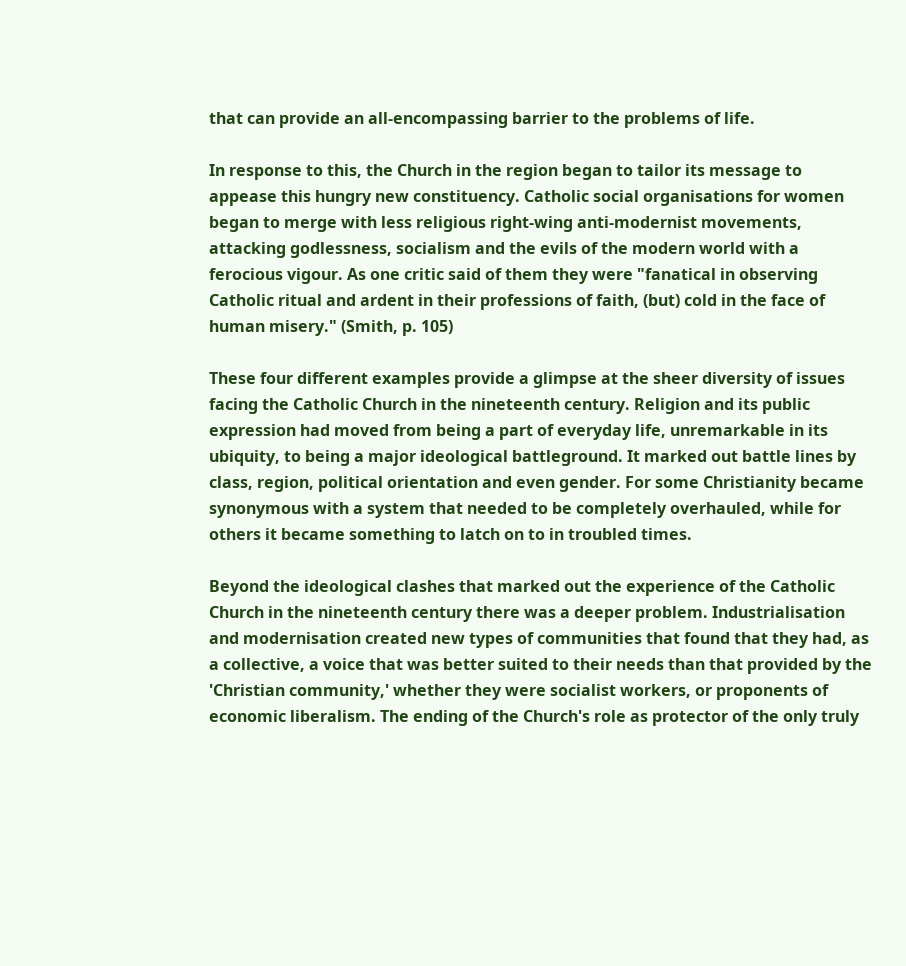that can provide an all-encompassing barrier to the problems of life.

In response to this, the Church in the region began to tailor its message to appease this hungry new constituency. Catholic social organisations for women began to merge with less religious right-wing anti-modernist movements, attacking godlessness, socialism and the evils of the modern world with a ferocious vigour. As one critic said of them they were "fanatical in observing Catholic ritual and ardent in their professions of faith, (but) cold in the face of human misery." (Smith, p. 105)

These four different examples provide a glimpse at the sheer diversity of issues facing the Catholic Church in the nineteenth century. Religion and its public expression had moved from being a part of everyday life, unremarkable in its ubiquity, to being a major ideological battleground. It marked out battle lines by class, region, political orientation and even gender. For some Christianity became synonymous with a system that needed to be completely overhauled, while for others it became something to latch on to in troubled times.

Beyond the ideological clashes that marked out the experience of the Catholic Church in the nineteenth century there was a deeper problem. Industrialisation and modernisation created new types of communities that found that they had, as a collective, a voice that was better suited to their needs than that provided by the 'Christian community,' whether they were socialist workers, or proponents of economic liberalism. The ending of the Church's role as protector of the only truly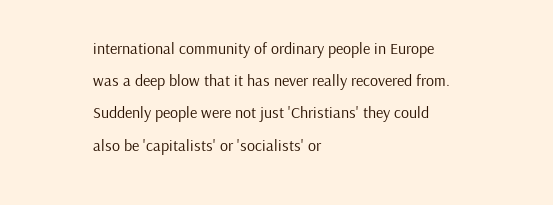international community of ordinary people in Europe was a deep blow that it has never really recovered from. Suddenly people were not just 'Christians' they could also be 'capitalists' or 'socialists' or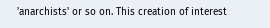'anarchists' or so on. This creation of interest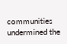communities undermined the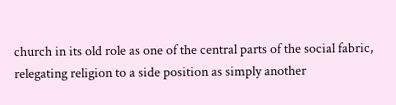church in its old role as one of the central parts of the social fabric, relegating religion to a side position as simply another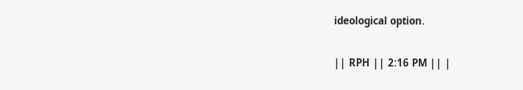ideological option.

|| RPH || 2:16 PM || |